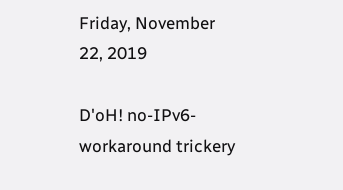Friday, November 22, 2019

D'oH! no-IPv6-workaround trickery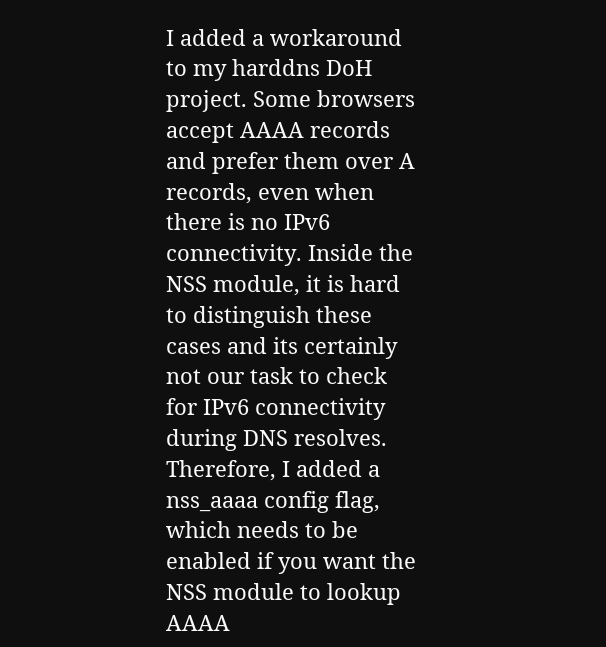I added a workaround to my harddns DoH project. Some browsers accept AAAA records and prefer them over A records, even when there is no IPv6 connectivity. Inside the NSS module, it is hard to distinguish these cases and its certainly not our task to check for IPv6 connectivity during DNS resolves. Therefore, I added a nss_aaaa config flag, which needs to be enabled if you want the NSS module to lookup AAAA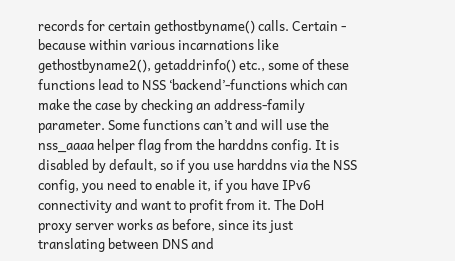records for certain gethostbyname() calls. Certain - because within various incarnations like gethostbyname2(), getaddrinfo() etc., some of these functions lead to NSS ‘backend’-functions which can make the case by checking an address-family parameter. Some functions can’t and will use the nss_aaaa helper flag from the harddns config. It is disabled by default, so if you use harddns via the NSS config, you need to enable it, if you have IPv6 connectivity and want to profit from it. The DoH proxy server works as before, since its just translating between DNS and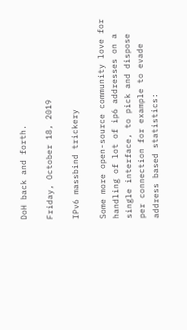DoH back and forth.

Friday, October 18, 2019

IPv6 massbind trickery

Some more open-source community love for handling of lot of ip6 addresses on a single interface, to pick and dispose per connection for example to evade address based statistics: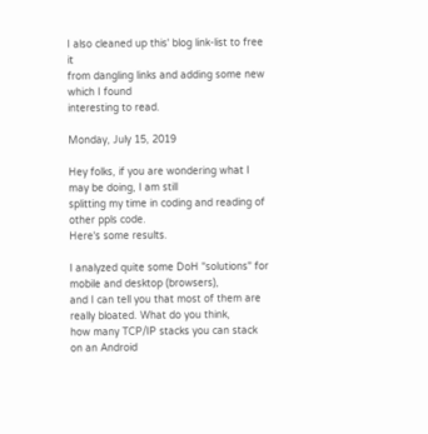I also cleaned up this' blog link-list to free it
from dangling links and adding some new which I found
interesting to read.

Monday, July 15, 2019

Hey folks, if you are wondering what I may be doing, I am still
splitting my time in coding and reading of other ppls code.
Here's some results.

I analyzed quite some DoH "solutions" for mobile and desktop (browsers),
and I can tell you that most of them are really bloated. What do you think,
how many TCP/IP stacks you can stack on an Android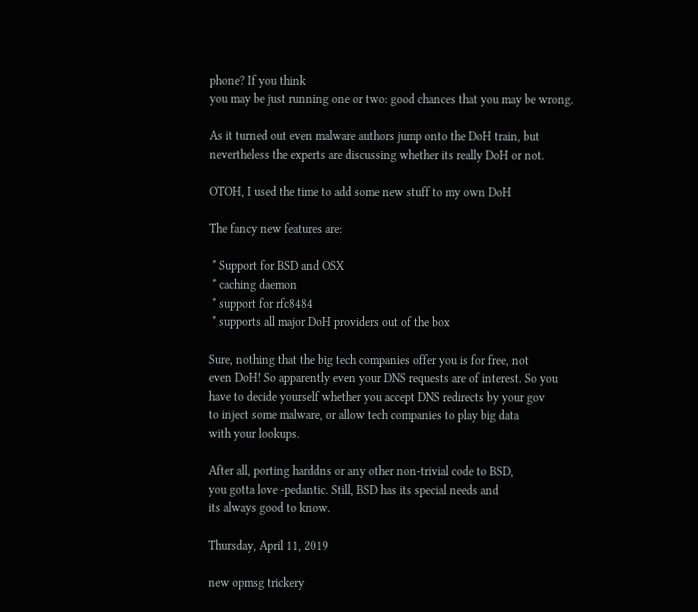phone? If you think
you may be just running one or two: good chances that you may be wrong.

As it turned out even malware authors jump onto the DoH train, but
nevertheless the experts are discussing whether its really DoH or not.

OTOH, I used the time to add some new stuff to my own DoH

The fancy new features are:

 * Support for BSD and OSX
 * caching daemon
 * support for rfc8484
 * supports all major DoH providers out of the box

Sure, nothing that the big tech companies offer you is for free, not
even DoH! So apparently even your DNS requests are of interest. So you
have to decide yourself whether you accept DNS redirects by your gov
to inject some malware, or allow tech companies to play big data
with your lookups.

After all, porting harddns or any other non-trivial code to BSD,
you gotta love -pedantic. Still, BSD has its special needs and
its always good to know.

Thursday, April 11, 2019

new opmsg trickery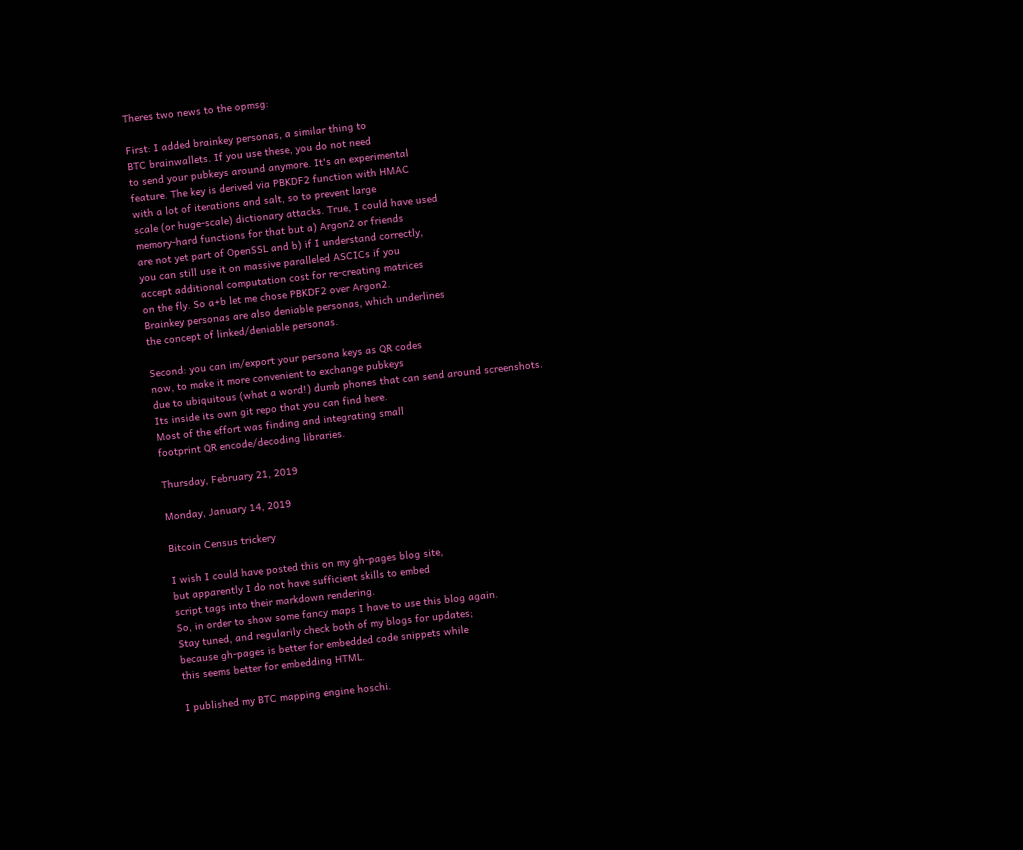Theres two news to the opmsg:

First: I added brainkey personas, a similar thing to
BTC brainwallets. If you use these, you do not need
to send your pubkeys around anymore. It's an experimental
feature. The key is derived via PBKDF2 function with HMAC
with a lot of iterations and salt, so to prevent large
scale (or huge-scale) dictionary attacks. True, I could have used
memory-hard functions for that but a) Argon2 or friends
are not yet part of OpenSSL and b) if I understand correctly,
you can still use it on massive paralleled ASCICs if you
accept additional computation cost for re-creating matrices
on the fly. So a+b let me chose PBKDF2 over Argon2.
Brainkey personas are also deniable personas, which underlines
the concept of linked/deniable personas.

Second: you can im/export your persona keys as QR codes
now, to make it more convenient to exchange pubkeys
due to ubiquitous (what a word!) dumb phones that can send around screenshots.
Its inside its own git repo that you can find here.
Most of the effort was finding and integrating small
footprint QR encode/decoding libraries.

Thursday, February 21, 2019

Monday, January 14, 2019

Bitcoin Census trickery

I wish I could have posted this on my gh-pages blog site,
but apparently I do not have sufficient skills to embed
script tags into their markdown rendering.
So, in order to show some fancy maps I have to use this blog again.
Stay tuned, and regularily check both of my blogs for updates;
because gh-pages is better for embedded code snippets while
this seems better for embedding HTML.

I published my BTC mapping engine hoschi.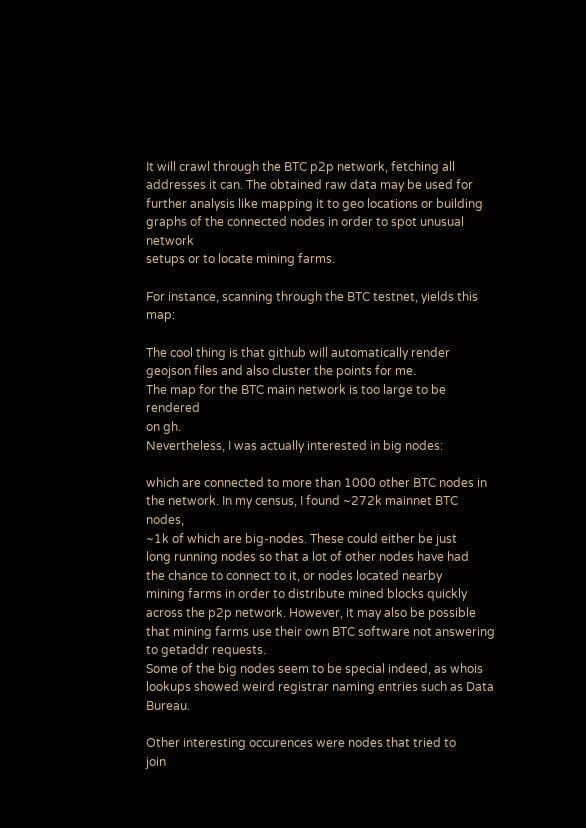It will crawl through the BTC p2p network, fetching all
addresses it can. The obtained raw data may be used for
further analysis like mapping it to geo locations or building
graphs of the connected nodes in order to spot unusual network
setups or to locate mining farms.

For instance, scanning through the BTC testnet, yields this map:

The cool thing is that github will automatically render
geojson files and also cluster the points for me.
The map for the BTC main network is too large to be rendered
on gh.
Nevertheless, I was actually interested in big nodes:

which are connected to more than 1000 other BTC nodes in
the network. In my census, I found ~272k mainnet BTC nodes,
~1k of which are big-nodes. These could either be just
long running nodes so that a lot of other nodes have had
the chance to connect to it, or nodes located nearby
mining farms in order to distribute mined blocks quickly
across the p2p network. However, it may also be possible
that mining farms use their own BTC software not answering
to getaddr requests.
Some of the big nodes seem to be special indeed, as whois lookups showed weird registrar naming entries such as Data Bureau.

Other interesting occurences were nodes that tried to
join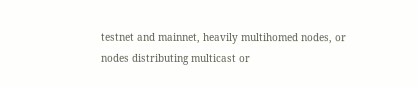testnet and mainnet, heavily multihomed nodes, or
nodes distributing multicast or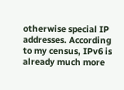otherwise special IP addresses. According to my census, IPv6 is already much more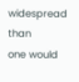widespread than
one would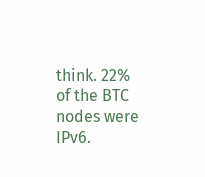think. 22% of the BTC nodes were IPv6.